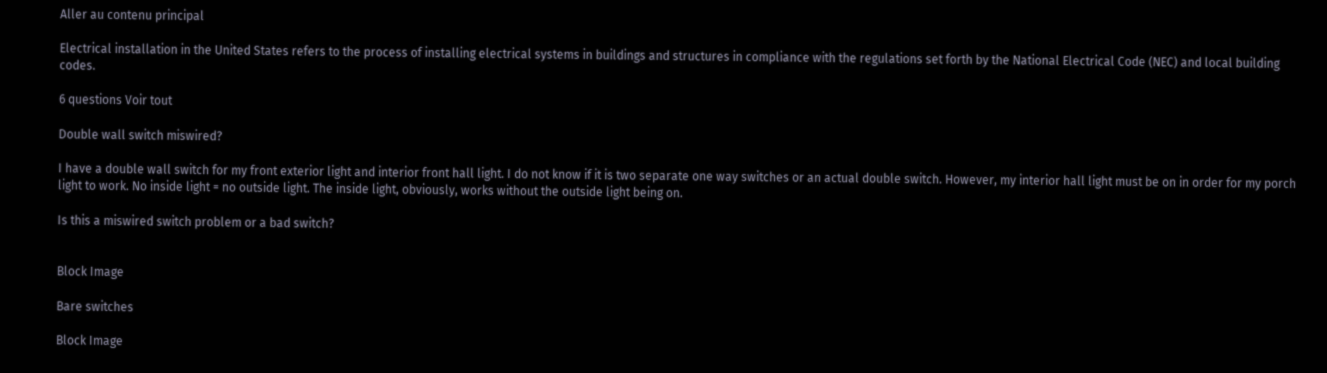Aller au contenu principal

Electrical installation in the United States refers to the process of installing electrical systems in buildings and structures in compliance with the regulations set forth by the National Electrical Code (NEC) and local building codes.

6 questions Voir tout

Double wall switch miswired?

I have a double wall switch for my front exterior light and interior front hall light. I do not know if it is two separate one way switches or an actual double switch. However, my interior hall light must be on in order for my porch light to work. No inside light = no outside light. The inside light, obviously, works without the outside light being on.

Is this a miswired switch problem or a bad switch?


Block Image

Bare switches

Block Image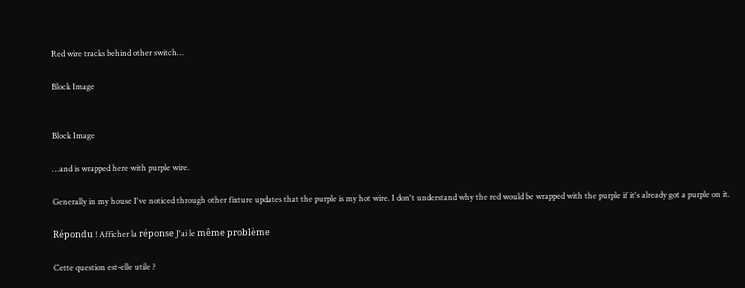Red wire tracks behind other switch…

Block Image


Block Image

…and is wrapped here with purple wire.

Generally in my house I've noticed through other fixture updates that the purple is my hot wire. I don't understand why the red would be wrapped with the purple if it's already got a purple on it.

Répondu ! Afficher la réponse J'ai le même problème

Cette question est-elle utile ?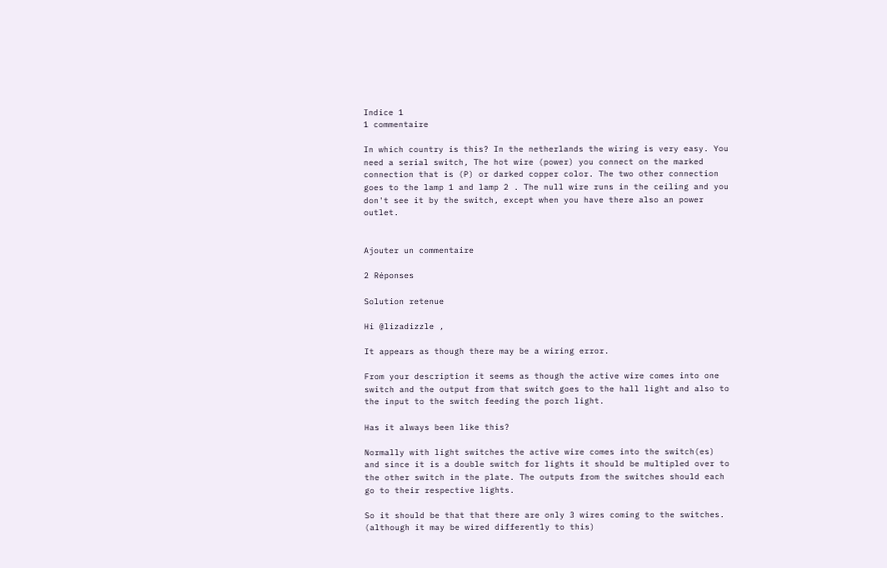Indice 1
1 commentaire

In which country is this? In the netherlands the wiring is very easy. You need a serial switch, The hot wire (power) you connect on the marked connection that is (P) or darked copper color. The two other connection goes to the lamp 1 and lamp 2 . The null wire runs in the ceiling and you don't see it by the switch, except when you have there also an power outlet.


Ajouter un commentaire

2 Réponses

Solution retenue

Hi @lizadizzle ,

It appears as though there may be a wiring error.

From your description it seems as though the active wire comes into one switch and the output from that switch goes to the hall light and also to the input to the switch feeding the porch light.

Has it always been like this?

Normally with light switches the active wire comes into the switch(es) and since it is a double switch for lights it should be multipled over to the other switch in the plate. The outputs from the switches should each go to their respective lights.

So it should be that that there are only 3 wires coming to the switches. (although it may be wired differently to this)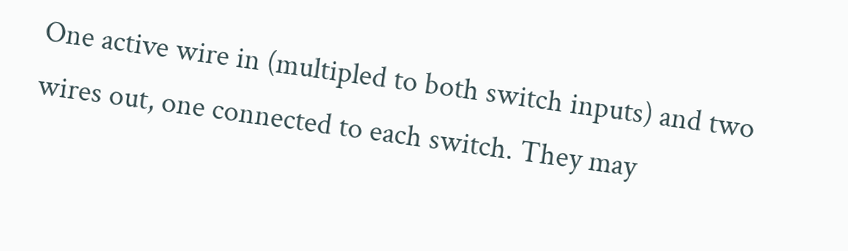One active wire in (multipled to both switch inputs) and two wires out, one connected to each switch. They may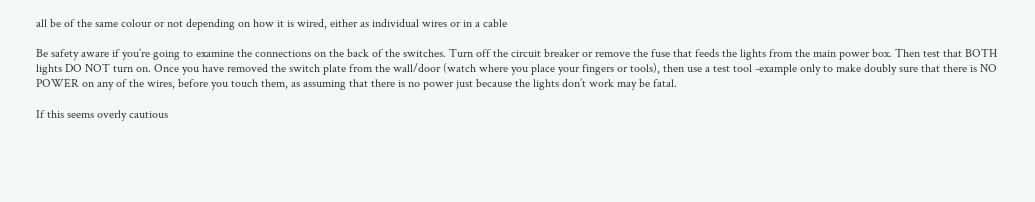all be of the same colour or not depending on how it is wired, either as individual wires or in a cable

Be safety aware if you’re going to examine the connections on the back of the switches. Turn off the circuit breaker or remove the fuse that feeds the lights from the main power box. Then test that BOTH lights DO NOT turn on. Once you have removed the switch plate from the wall/door (watch where you place your fingers or tools), then use a test tool -example only to make doubly sure that there is NO POWER on any of the wires, before you touch them, as assuming that there is no power just because the lights don’t work may be fatal.

If this seems overly cautious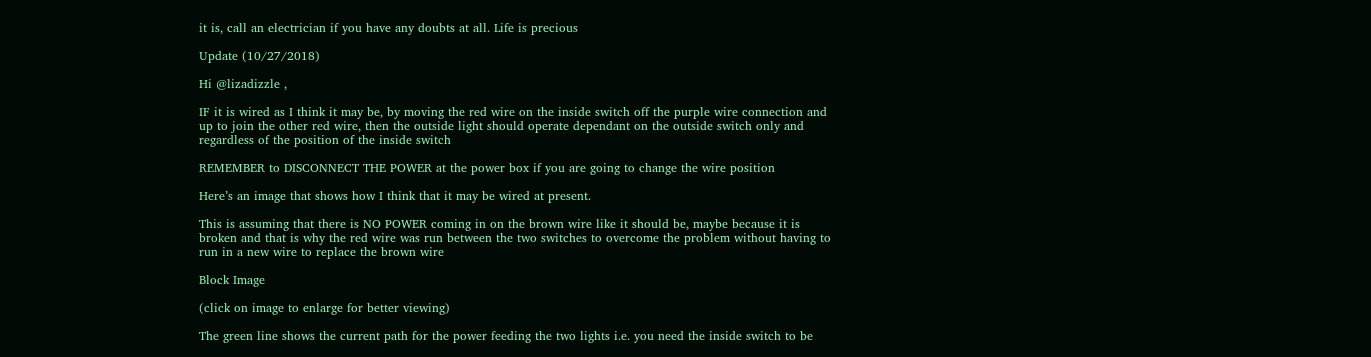it is, call an electrician if you have any doubts at all. Life is precious

Update (10/27/2018)

Hi @lizadizzle ,

IF it is wired as I think it may be, by moving the red wire on the inside switch off the purple wire connection and up to join the other red wire, then the outside light should operate dependant on the outside switch only and regardless of the position of the inside switch

REMEMBER to DISCONNECT THE POWER at the power box if you are going to change the wire position

Here’s an image that shows how I think that it may be wired at present.

This is assuming that there is NO POWER coming in on the brown wire like it should be, maybe because it is broken and that is why the red wire was run between the two switches to overcome the problem without having to run in a new wire to replace the brown wire

Block Image

(click on image to enlarge for better viewing)

The green line shows the current path for the power feeding the two lights i.e. you need the inside switch to be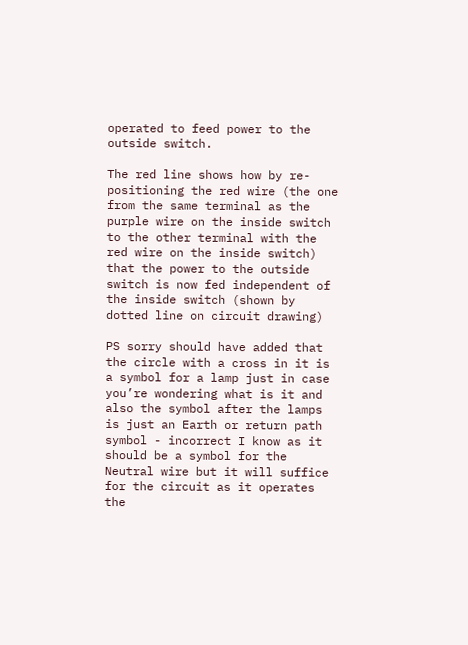operated to feed power to the outside switch.

The red line shows how by re-positioning the red wire (the one from the same terminal as the purple wire on the inside switch to the other terminal with the red wire on the inside switch) that the power to the outside switch is now fed independent of the inside switch (shown by dotted line on circuit drawing)

PS sorry should have added that the circle with a cross in it is a symbol for a lamp just in case you’re wondering what is it and also the symbol after the lamps is just an Earth or return path symbol - incorrect I know as it should be a symbol for the Neutral wire but it will suffice for the circuit as it operates the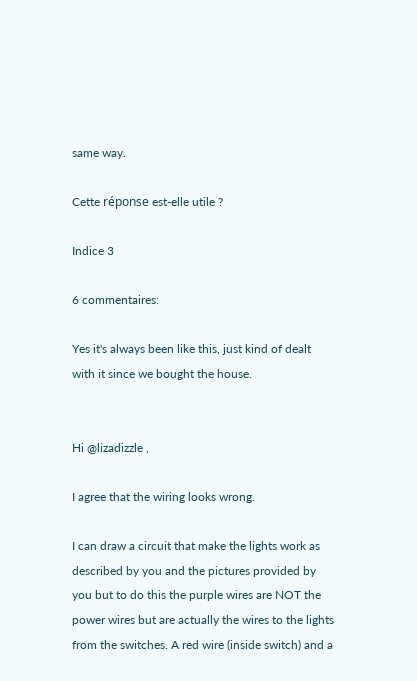same way.

Cette réponse est-elle utile ?

Indice 3

6 commentaires:

Yes it's always been like this, just kind of dealt with it since we bought the house.


Hi @lizadizzle ,

I agree that the wiring looks wrong.

I can draw a circuit that make the lights work as described by you and the pictures provided by you but to do this the purple wires are NOT the power wires but are actually the wires to the lights from the switches. A red wire (inside switch) and a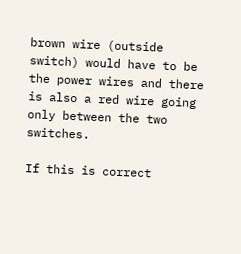brown wire (outside switch) would have to be the power wires and there is also a red wire going only between the two switches.

If this is correct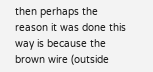then perhaps the reason it was done this way is because the brown wire (outside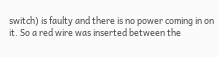switch) is faulty and there is no power coming in on it. So a red wire was inserted between the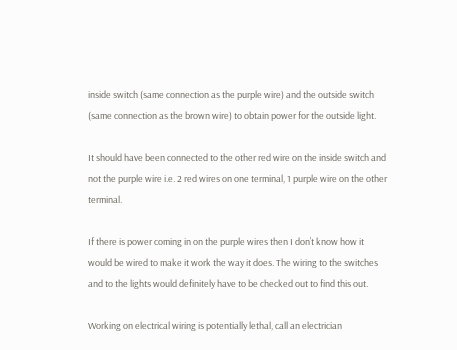inside switch (same connection as the purple wire) and the outside switch (same connection as the brown wire) to obtain power for the outside light.

It should have been connected to the other red wire on the inside switch and not the purple wire i.e. 2 red wires on one terminal, 1 purple wire on the other terminal.

If there is power coming in on the purple wires then I don’t know how it would be wired to make it work the way it does. The wiring to the switches and to the lights would definitely have to be checked out to find this out.

Working on electrical wiring is potentially lethal, call an electrician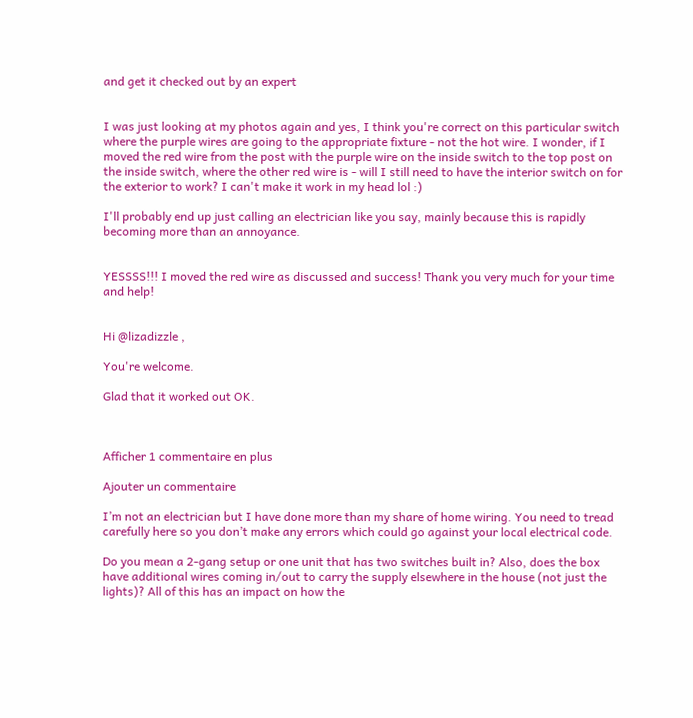and get it checked out by an expert


I was just looking at my photos again and yes, I think you're correct on this particular switch where the purple wires are going to the appropriate fixture - not the hot wire. I wonder, if I moved the red wire from the post with the purple wire on the inside switch to the top post on the inside switch, where the other red wire is - will I still need to have the interior switch on for the exterior to work? I can't make it work in my head lol :)

I'll probably end up just calling an electrician like you say, mainly because this is rapidly becoming more than an annoyance.


YESSSS!!! I moved the red wire as discussed and success! Thank you very much for your time and help!


Hi @lizadizzle ,

You're welcome.

Glad that it worked out OK.



Afficher 1 commentaire en plus

Ajouter un commentaire

I’m not an electrician but I have done more than my share of home wiring. You need to tread carefully here so you don’t make any errors which could go against your local electrical code.

Do you mean a 2-gang setup or one unit that has two switches built in? Also, does the box have additional wires coming in/out to carry the supply elsewhere in the house (not just the lights)? All of this has an impact on how the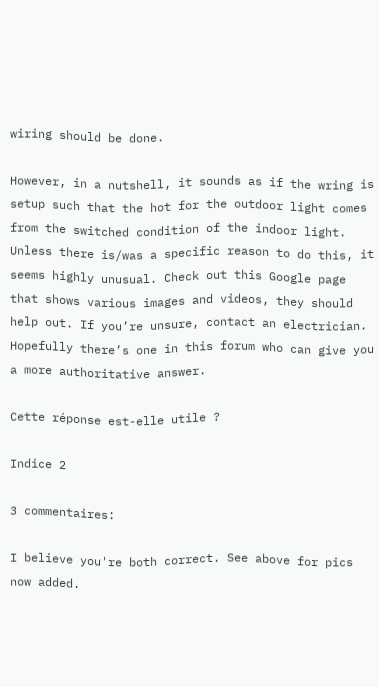wiring should be done.

However, in a nutshell, it sounds as if the wring is setup such that the hot for the outdoor light comes from the switched condition of the indoor light. Unless there is/was a specific reason to do this, it seems highly unusual. Check out this Google page that shows various images and videos, they should help out. If you’re unsure, contact an electrician. Hopefully there’s one in this forum who can give you a more authoritative answer.

Cette réponse est-elle utile ?

Indice 2

3 commentaires:

I believe you're both correct. See above for pics now added.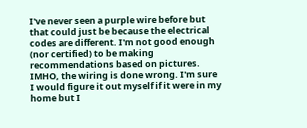I've never seen a purple wire before but that could just be because the electrical codes are different. I'm not good enough (nor certified) to be making recommendations based on pictures. IMHO, the wiring is done wrong. I'm sure I would figure it out myself if it were in my home but I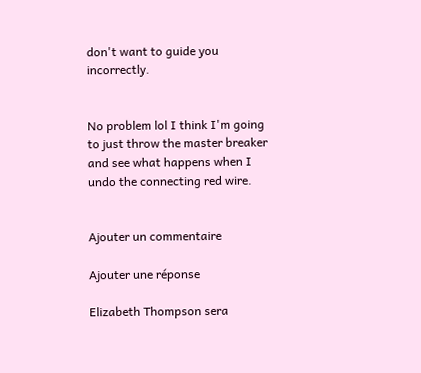don't want to guide you incorrectly.


No problem lol I think I'm going to just throw the master breaker and see what happens when I undo the connecting red wire.


Ajouter un commentaire

Ajouter une réponse

Elizabeth Thompson sera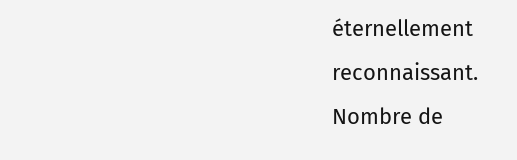éternellement reconnaissant.
Nombre de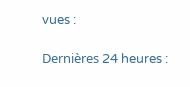vues :

Dernières 24 heures :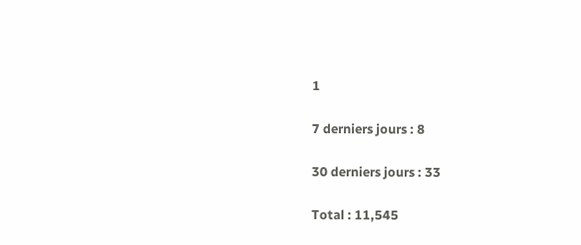1

7 derniers jours : 8

30 derniers jours : 33

Total : 11,545